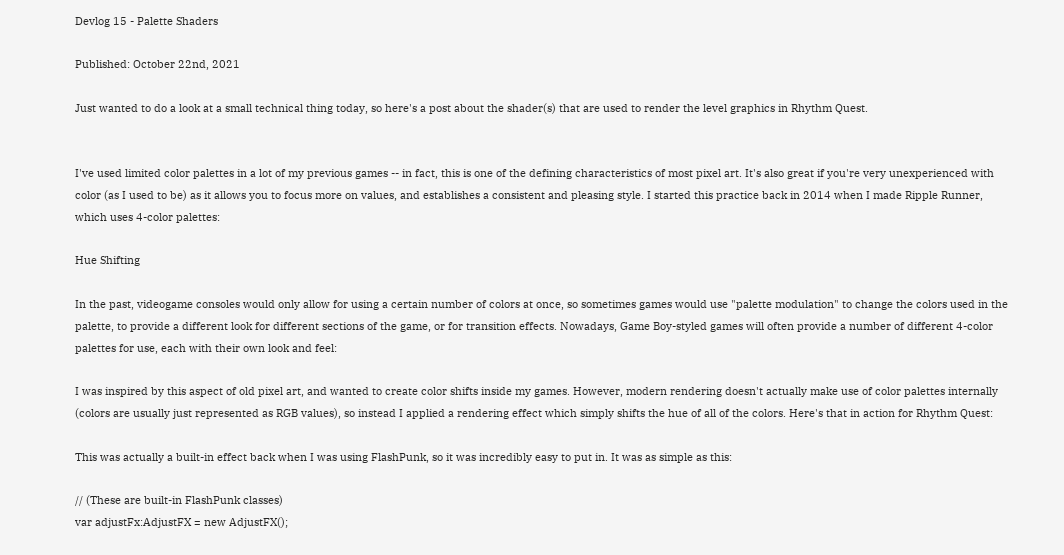Devlog 15 - Palette Shaders

Published: October 22nd, 2021

Just wanted to do a look at a small technical thing today, so here's a post about the shader(s) that are used to render the level graphics in Rhythm Quest.


I've used limited color palettes in a lot of my previous games -- in fact, this is one of the defining characteristics of most pixel art. It's also great if you're very unexperienced with color (as I used to be) as it allows you to focus more on values, and establishes a consistent and pleasing style. I started this practice back in 2014 when I made Ripple Runner, which uses 4-color palettes:

Hue Shifting

In the past, videogame consoles would only allow for using a certain number of colors at once, so sometimes games would use "palette modulation" to change the colors used in the palette, to provide a different look for different sections of the game, or for transition effects. Nowadays, Game Boy-styled games will often provide a number of different 4-color palettes for use, each with their own look and feel:

I was inspired by this aspect of old pixel art, and wanted to create color shifts inside my games. However, modern rendering doesn't actually make use of color palettes internally (colors are usually just represented as RGB values), so instead I applied a rendering effect which simply shifts the hue of all of the colors. Here's that in action for Rhythm Quest:

This was actually a built-in effect back when I was using FlashPunk, so it was incredibly easy to put in. It was as simple as this:

// (These are built-in FlashPunk classes)
var adjustFx:AdjustFX = new AdjustFX();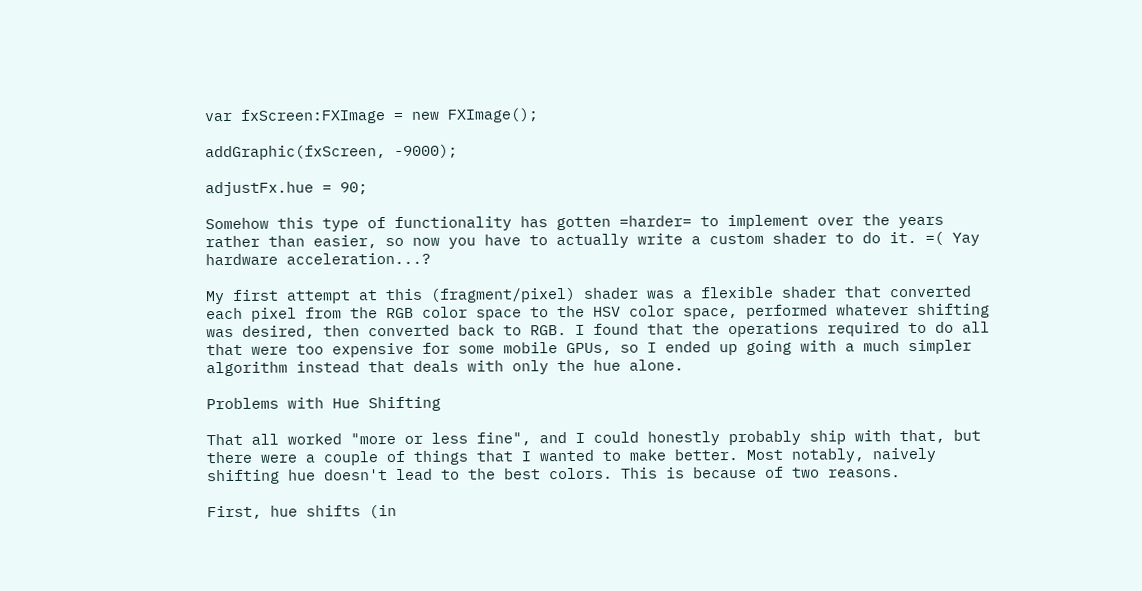var fxScreen:FXImage = new FXImage();

addGraphic(fxScreen, -9000);

adjustFx.hue = 90;

Somehow this type of functionality has gotten =harder= to implement over the years rather than easier, so now you have to actually write a custom shader to do it. =( Yay hardware acceleration...?

My first attempt at this (fragment/pixel) shader was a flexible shader that converted each pixel from the RGB color space to the HSV color space, performed whatever shifting was desired, then converted back to RGB. I found that the operations required to do all that were too expensive for some mobile GPUs, so I ended up going with a much simpler algorithm instead that deals with only the hue alone.

Problems with Hue Shifting

That all worked "more or less fine", and I could honestly probably ship with that, but there were a couple of things that I wanted to make better. Most notably, naively shifting hue doesn't lead to the best colors. This is because of two reasons.

First, hue shifts (in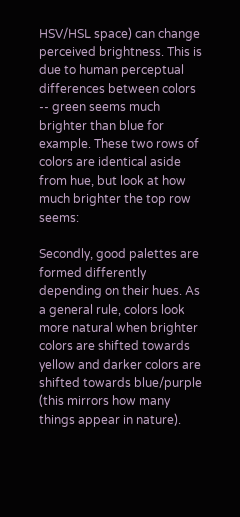HSV/HSL space) can change perceived brightness. This is due to human perceptual differences between colors -- green seems much brighter than blue for example. These two rows of colors are identical aside from hue, but look at how much brighter the top row seems:

Secondly, good palettes are formed differently depending on their hues. As a general rule, colors look more natural when brighter colors are shifted towards yellow and darker colors are shifted towards blue/purple (this mirrors how many things appear in nature).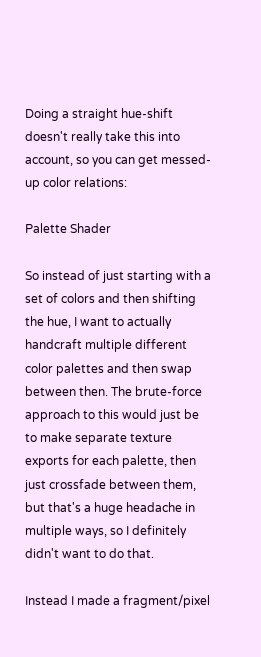Doing a straight hue-shift doesn't really take this into account, so you can get messed-up color relations:

Palette Shader

So instead of just starting with a set of colors and then shifting the hue, I want to actually handcraft multiple different color palettes and then swap between then. The brute-force approach to this would just be to make separate texture exports for each palette, then just crossfade between them, but that's a huge headache in multiple ways, so I definitely didn't want to do that.

Instead I made a fragment/pixel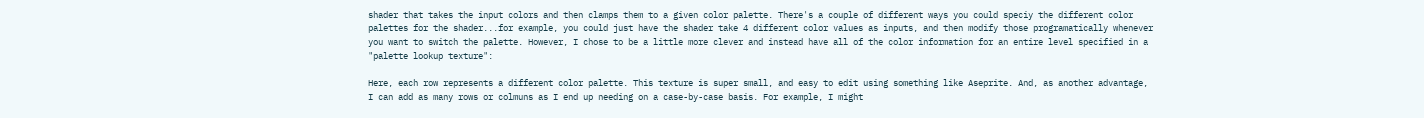shader that takes the input colors and then clamps them to a given color palette. There's a couple of different ways you could speciy the different color palettes for the shader...for example, you could just have the shader take 4 different color values as inputs, and then modify those programatically whenever you want to switch the palette. However, I chose to be a little more clever and instead have all of the color information for an entire level specified in a "palette lookup texture":

Here, each row represents a different color palette. This texture is super small, and easy to edit using something like Aseprite. And, as another advantage, I can add as many rows or colmuns as I end up needing on a case-by-case basis. For example, I might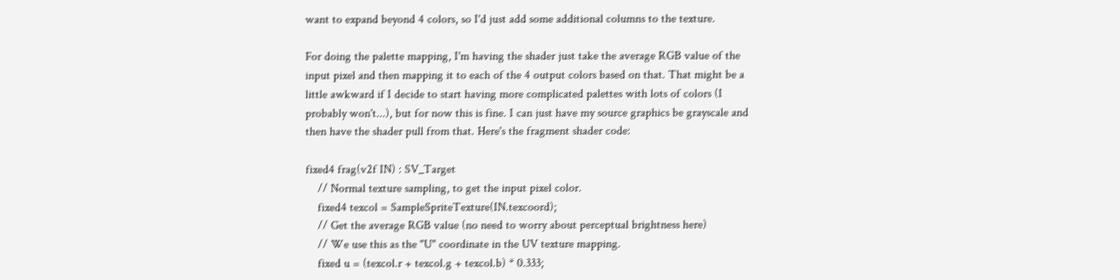want to expand beyond 4 colors, so I'd just add some additional columns to the texture.

For doing the palette mapping, I'm having the shader just take the average RGB value of the input pixel and then mapping it to each of the 4 output colors based on that. That might be a little awkward if I decide to start having more complicated palettes with lots of colors (I probably won't...), but for now this is fine. I can just have my source graphics be grayscale and then have the shader pull from that. Here's the fragment shader code:

fixed4 frag(v2f IN) : SV_Target
    // Normal texture sampling, to get the input pixel color.
    fixed4 texcol = SampleSpriteTexture(IN.texcoord);
    // Get the average RGB value (no need to worry about perceptual brightness here)
    // We use this as the "U" coordinate in the UV texture mapping.
    fixed u = (texcol.r + texcol.g + texcol.b) * 0.333;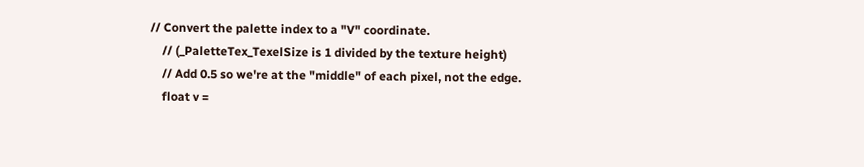// Convert the palette index to a "V" coordinate.
    // (_PaletteTex_TexelSize is 1 divided by the texture height)
    // Add 0.5 so we're at the "middle" of each pixel, not the edge.
    float v =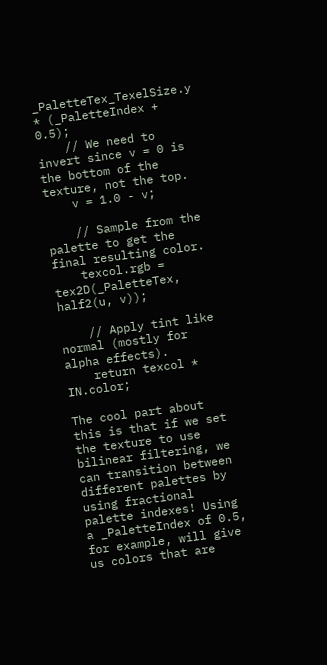_PaletteTex_TexelSize.y * (_PaletteIndex + 0.5);
    // We need to invert since v = 0 is the bottom of the texture, not the top.
    v = 1.0 - v;

    // Sample from the palette to get the final resulting color.
    texcol.rgb = tex2D(_PaletteTex, half2(u, v));

    // Apply tint like normal (mostly for alpha effects).
    return texcol * IN.color;

The cool part about this is that if we set the texture to use bilinear filtering, we can transition between different palettes by using fractional palette indexes! Using a _PaletteIndex of 0.5, for example, will give us colors that are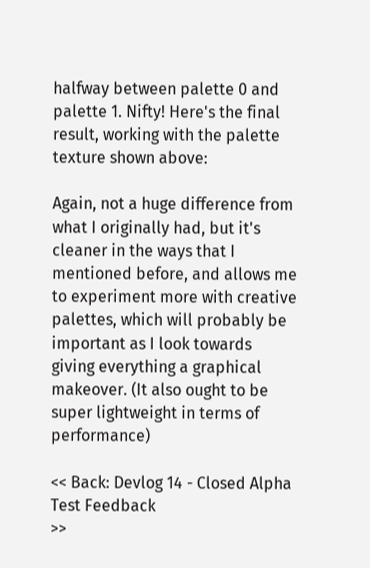halfway between palette 0 and palette 1. Nifty! Here's the final result, working with the palette texture shown above:

Again, not a huge difference from what I originally had, but it's cleaner in the ways that I mentioned before, and allows me to experiment more with creative palettes, which will probably be important as I look towards giving everything a graphical makeover. (It also ought to be super lightweight in terms of performance)

<< Back: Devlog 14 - Closed Alpha Test Feedback
>>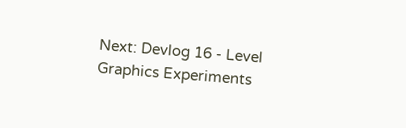Next: Devlog 16 - Level Graphics Experiments